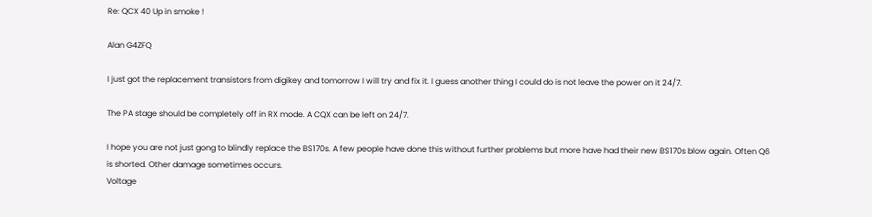Re: QCX 40 Up in smoke !

Alan G4ZFQ

I just got the replacement transistors from digikey and tomorrow I will try and fix it. I guess another thing I could do is not leave the power on it 24/7.

The PA stage should be completely off in RX mode. A CQX can be left on 24/7.

I hope you are not just gong to blindly replace the BS170s. A few people have done this without further problems but more have had their new BS170s blow again. Often Q6 is shorted. Other damage sometimes occurs.
Voltage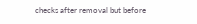checks after removal but before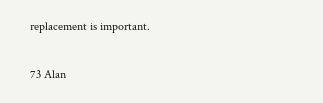replacement is important.

73 Alan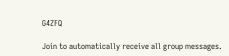G4ZFQ

Join to automatically receive all group messages.